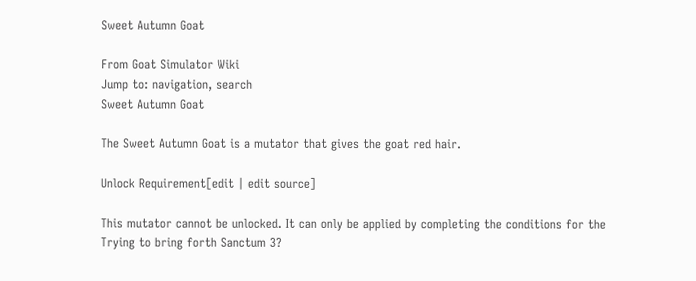Sweet Autumn Goat

From Goat Simulator Wiki
Jump to: navigation, search
Sweet Autumn Goat

The Sweet Autumn Goat is a mutator that gives the goat red hair.

Unlock Requirement[edit | edit source]

This mutator cannot be unlocked. It can only be applied by completing the conditions for the Trying to bring forth Sanctum 3?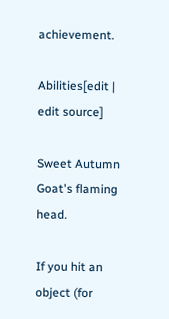achievement.

Abilities[edit | edit source]

Sweet Autumn Goat's flaming head.

If you hit an object (for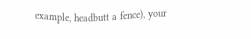example, headbutt a fence), your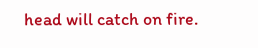head will catch on fire.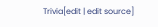Trivia[edit | edit source]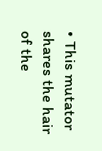• This mutator shares the hair of the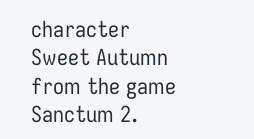character Sweet Autumn from the game Sanctum 2.